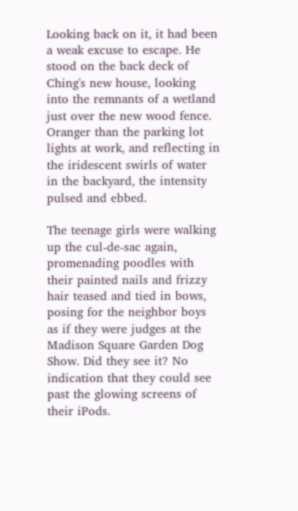Looking back on it, it had been a weak excuse to escape. He stood on the back deck of Ching's new house, looking into the remnants of a wetland just over the new wood fence. Oranger than the parking lot lights at work, and reflecting in the iridescent swirls of water in the backyard, the intensity pulsed and ebbed.

The teenage girls were walking up the cul-de-sac again, promenading poodles with their painted nails and frizzy hair teased and tied in bows, posing for the neighbor boys as if they were judges at the Madison Square Garden Dog Show. Did they see it? No indication that they could see past the glowing screens of their iPods.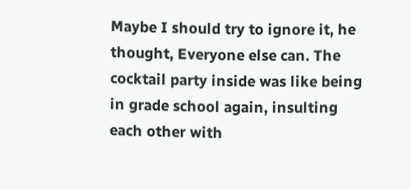Maybe I should try to ignore it, he thought, Everyone else can. The cocktail party inside was like being in grade school again, insulting each other with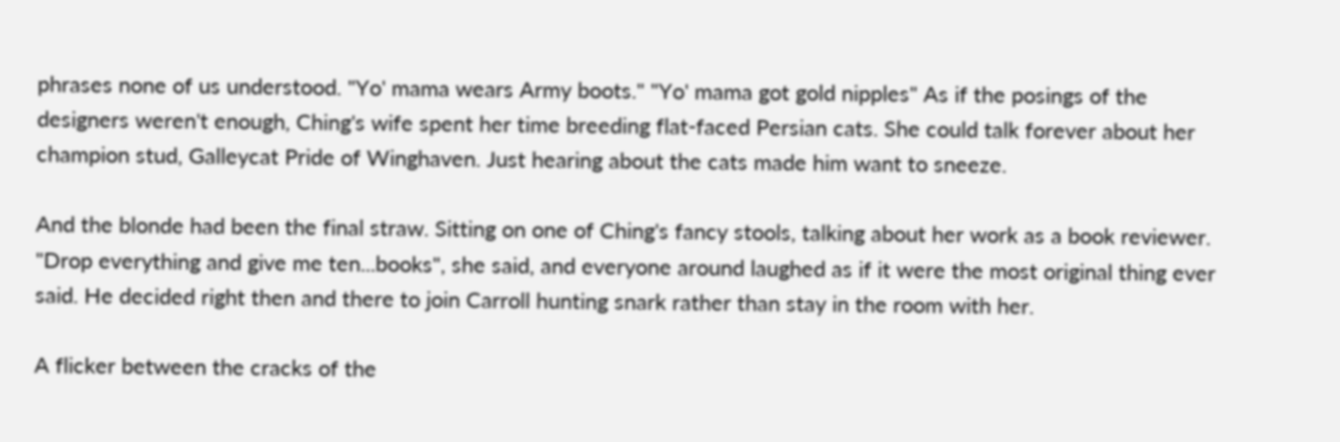phrases none of us understood. "Yo' mama wears Army boots." "Yo' mama got gold nipples" As if the posings of the designers weren't enough, Ching's wife spent her time breeding flat-faced Persian cats. She could talk forever about her champion stud, Galleycat Pride of Winghaven. Just hearing about the cats made him want to sneeze.

And the blonde had been the final straw. Sitting on one of Ching's fancy stools, talking about her work as a book reviewer. "Drop everything and give me ten...books", she said, and everyone around laughed as if it were the most original thing ever said. He decided right then and there to join Carroll hunting snark rather than stay in the room with her.

A flicker between the cracks of the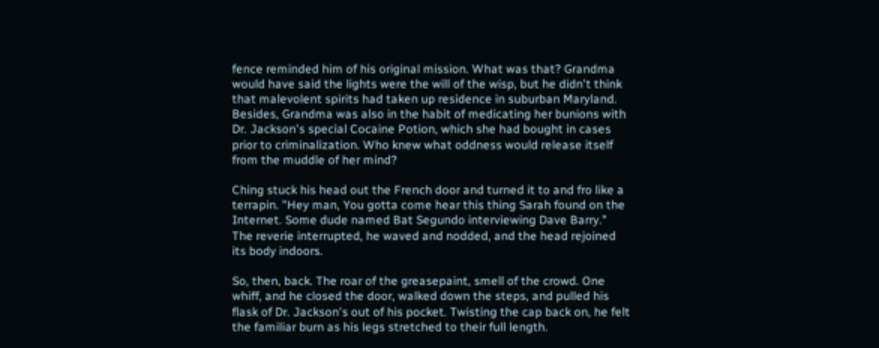fence reminded him of his original mission. What was that? Grandma would have said the lights were the will of the wisp, but he didn't think that malevolent spirits had taken up residence in suburban Maryland. Besides, Grandma was also in the habit of medicating her bunions with Dr. Jackson's special Cocaine Potion, which she had bought in cases prior to criminalization. Who knew what oddness would release itself from the muddle of her mind?

Ching stuck his head out the French door and turned it to and fro like a terrapin. "Hey man, You gotta come hear this thing Sarah found on the Internet. Some dude named Bat Segundo interviewing Dave Barry." The reverie interrupted, he waved and nodded, and the head rejoined its body indoors.

So, then, back. The roar of the greasepaint, smell of the crowd. One whiff, and he closed the door, walked down the steps, and pulled his flask of Dr. Jackson's out of his pocket. Twisting the cap back on, he felt the familiar burn as his legs stretched to their full length.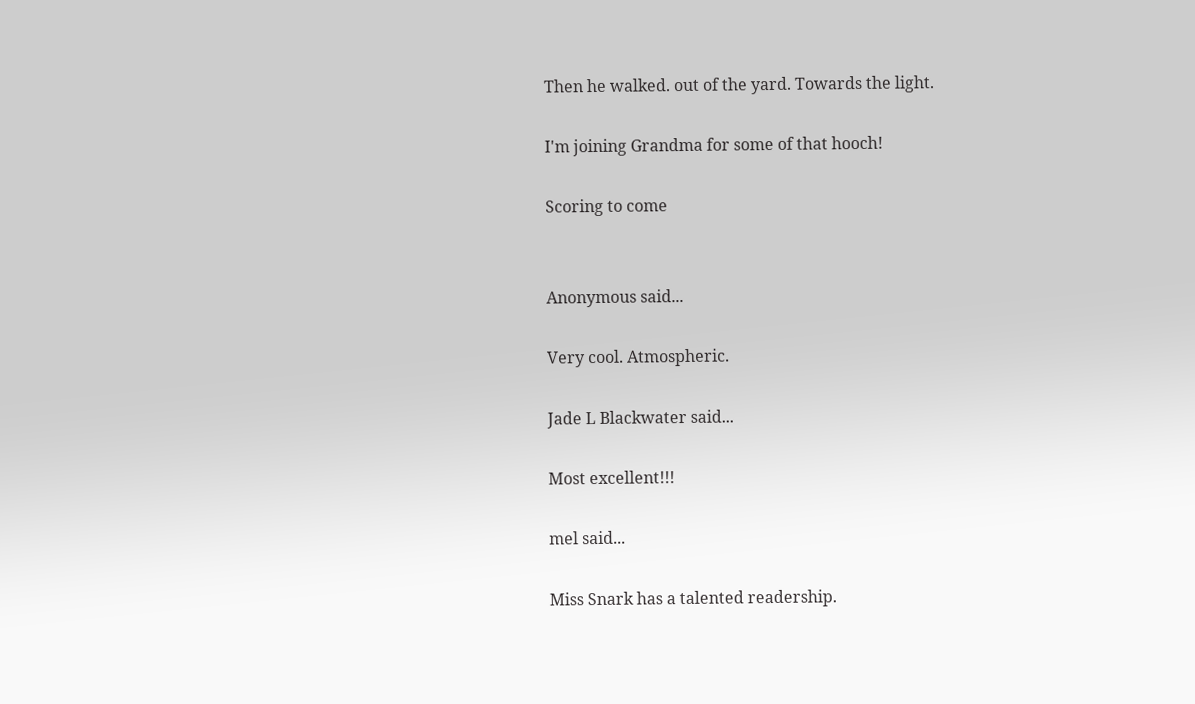Then he walked. out of the yard. Towards the light.

I'm joining Grandma for some of that hooch!

Scoring to come


Anonymous said...

Very cool. Atmospheric.

Jade L Blackwater said...

Most excellent!!!

mel said...

Miss Snark has a talented readership.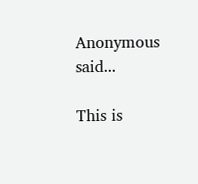Anonymous said...

This is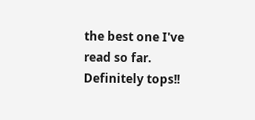the best one I've read so far. Definitely tops!!